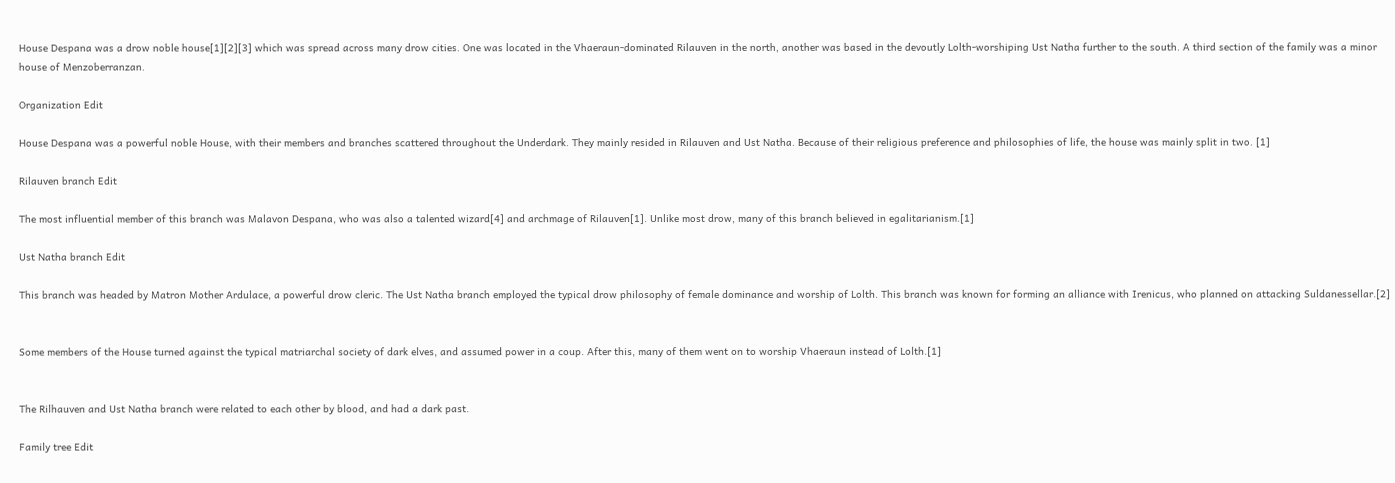House Despana was a drow noble house[1][2][3] which was spread across many drow cities. One was located in the Vhaeraun-dominated Rilauven in the north, another was based in the devoutly Lolth-worshiping Ust Natha further to the south. A third section of the family was a minor house of Menzoberranzan.

Organization Edit

House Despana was a powerful noble House, with their members and branches scattered throughout the Underdark. They mainly resided in Rilauven and Ust Natha. Because of their religious preference and philosophies of life, the house was mainly split in two. [1]

Rilauven branch Edit

The most influential member of this branch was Malavon Despana, who was also a talented wizard[4] and archmage of Rilauven[1]. Unlike most drow, many of this branch believed in egalitarianism.[1]

Ust Natha branch Edit

This branch was headed by Matron Mother Ardulace, a powerful drow cleric. The Ust Natha branch employed the typical drow philosophy of female dominance and worship of Lolth. This branch was known for forming an alliance with Irenicus, who planned on attacking Suldanessellar.[2]


Some members of the House turned against the typical matriarchal society of dark elves, and assumed power in a coup. After this, many of them went on to worship Vhaeraun instead of Lolth.[1]


The Rilhauven and Ust Natha branch were related to each other by blood, and had a dark past.

Family tree Edit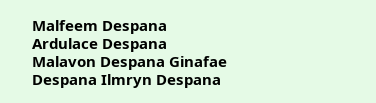Malfeem Despana
Ardulace Despana
Malavon Despana Ginafae Despana Ilmryn Despana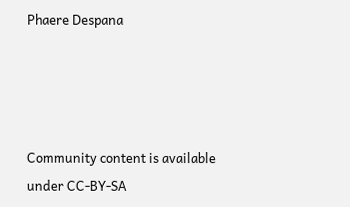Phaere Despana




Community content is available under CC-BY-SA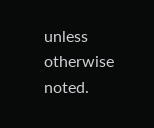unless otherwise noted.